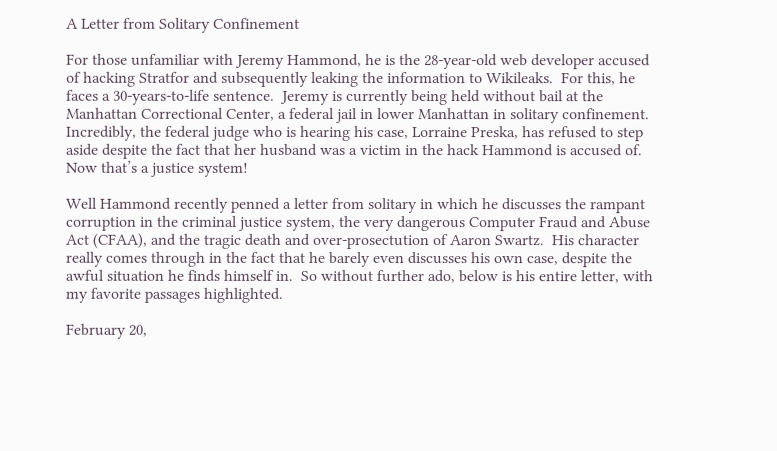A Letter from Solitary Confinement

For those unfamiliar with Jeremy Hammond, he is the 28-year-old web developer accused of hacking Stratfor and subsequently leaking the information to Wikileaks.  For this, he faces a 30-years-to-life sentence.  Jeremy is currently being held without bail at the Manhattan Correctional Center, a federal jail in lower Manhattan in solitary confinement. Incredibly, the federal judge who is hearing his case, Lorraine Preska, has refused to step aside despite the fact that her husband was a victim in the hack Hammond is accused of.  Now that’s a justice system!

Well Hammond recently penned a letter from solitary in which he discusses the rampant corruption in the criminal justice system, the very dangerous Computer Fraud and Abuse Act (CFAA), and the tragic death and over-prosectution of Aaron Swartz.  His character really comes through in the fact that he barely even discusses his own case, despite the awful situation he finds himself in.  So without further ado, below is his entire letter, with my favorite passages highlighted.

February 20,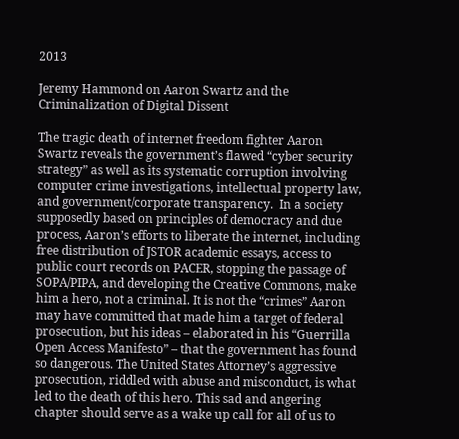2013

Jeremy Hammond on Aaron Swartz and the Criminalization of Digital Dissent

The tragic death of internet freedom fighter Aaron Swartz reveals the government’s flawed “cyber security strategy” as well as its systematic corruption involving computer crime investigations, intellectual property law, and government/corporate transparency.  In a society supposedly based on principles of democracy and due process, Aaron’s efforts to liberate the internet, including free distribution of JSTOR academic essays, access to public court records on PACER, stopping the passage of SOPA/PIPA, and developing the Creative Commons, make him a hero, not a criminal. It is not the “crimes” Aaron may have committed that made him a target of federal prosecution, but his ideas – elaborated in his “Guerrilla Open Access Manifesto” – that the government has found so dangerous. The United States Attorney’s aggressive prosecution, riddled with abuse and misconduct, is what led to the death of this hero. This sad and angering chapter should serve as a wake up call for all of us to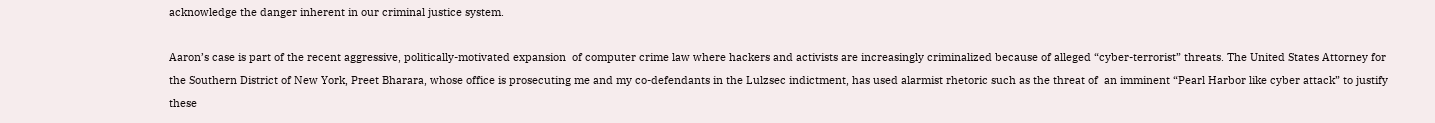acknowledge the danger inherent in our criminal justice system.

Aaron’s case is part of the recent aggressive, politically-motivated expansion  of computer crime law where hackers and activists are increasingly criminalized because of alleged “cyber-terrorist” threats. The United States Attorney for the Southern District of New York, Preet Bharara, whose office is prosecuting me and my co-defendants in the Lulzsec indictment, has used alarmist rhetoric such as the threat of  an imminent “Pearl Harbor like cyber attack” to justify  these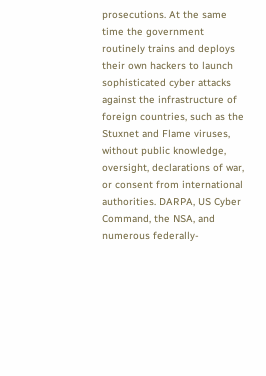prosecutions. At the same time the government routinely trains and deploys their own hackers to launch sophisticated cyber attacks against the infrastructure of foreign countries, such as the Stuxnet and Flame viruses, without public knowledge, oversight, declarations of war, or consent from international authorities. DARPA, US Cyber Command, the NSA, and numerous federally-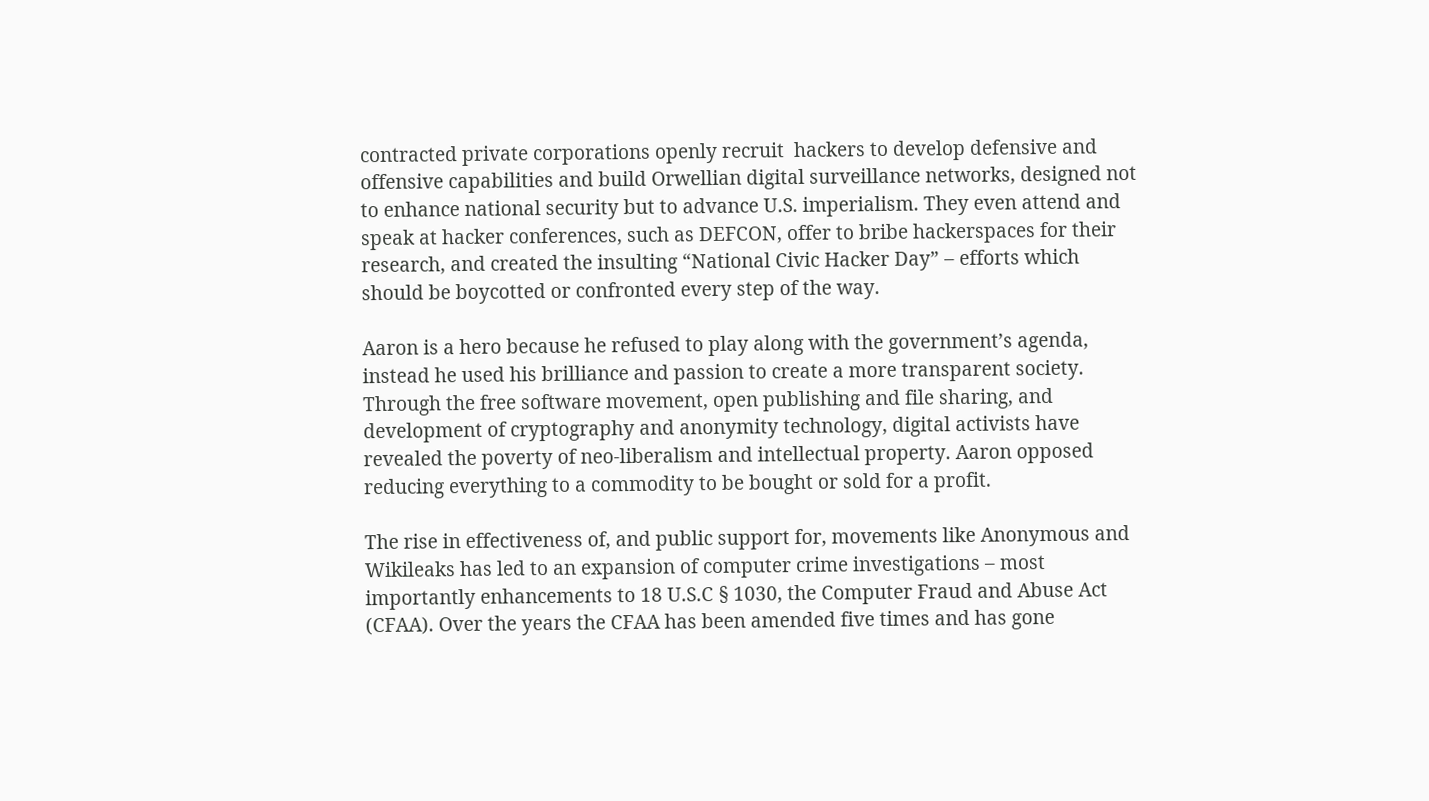contracted private corporations openly recruit  hackers to develop defensive and offensive capabilities and build Orwellian digital surveillance networks, designed not to enhance national security but to advance U.S. imperialism. They even attend and speak at hacker conferences, such as DEFCON, offer to bribe hackerspaces for their research, and created the insulting “National Civic Hacker Day” – efforts which should be boycotted or confronted every step of the way.

Aaron is a hero because he refused to play along with the government’s agenda, instead he used his brilliance and passion to create a more transparent society. Through the free software movement, open publishing and file sharing, and development of cryptography and anonymity technology, digital activists have revealed the poverty of neo-liberalism and intellectual property. Aaron opposed reducing everything to a commodity to be bought or sold for a profit.

The rise in effectiveness of, and public support for, movements like Anonymous and Wikileaks has led to an expansion of computer crime investigations – most importantly enhancements to 18 U.S.C § 1030, the Computer Fraud and Abuse Act (CFAA). Over the years the CFAA has been amended five times and has gone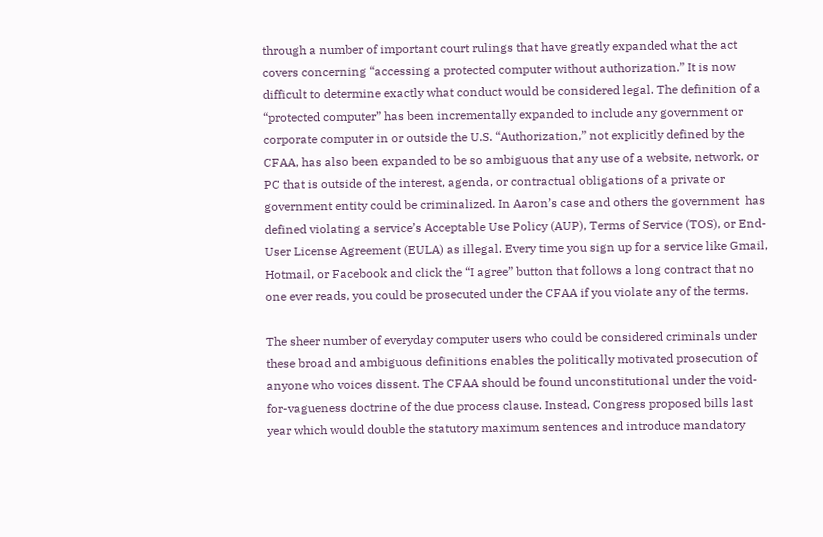through a number of important court rulings that have greatly expanded what the act covers concerning “accessing a protected computer without authorization.” It is now difficult to determine exactly what conduct would be considered legal. The definition of a “protected computer” has been incrementally expanded to include any government or corporate computer in or outside the U.S. “Authorization,” not explicitly defined by the CFAA, has also been expanded to be so ambiguous that any use of a website, network, or PC that is outside of the interest, agenda, or contractual obligations of a private or government entity could be criminalized. In Aaron’s case and others the government  has defined violating a service’s Acceptable Use Policy (AUP), Terms of Service (TOS), or End-User License Agreement (EULA) as illegal. Every time you sign up for a service like Gmail, Hotmail, or Facebook and click the “I agree” button that follows a long contract that no one ever reads, you could be prosecuted under the CFAA if you violate any of the terms.

The sheer number of everyday computer users who could be considered criminals under these broad and ambiguous definitions enables the politically motivated prosecution of anyone who voices dissent. The CFAA should be found unconstitutional under the void-for-vagueness doctrine of the due process clause. Instead, Congress proposed bills last year which would double the statutory maximum sentences and introduce mandatory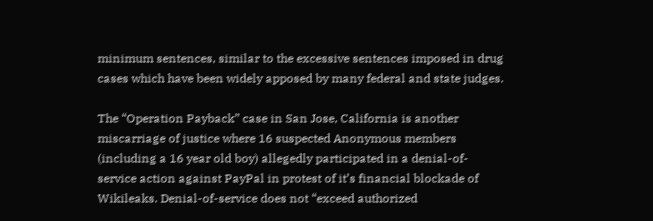minimum sentences, similar to the excessive sentences imposed in drug cases which have been widely apposed by many federal and state judges.

The “Operation Payback” case in San Jose, California is another miscarriage of justice where 16 suspected Anonymous members (including a 16 year old boy) allegedly participated in a denial-of-service action against PayPal in protest of it’s financial blockade of Wikileaks. Denial-of-service does not “exceed authorized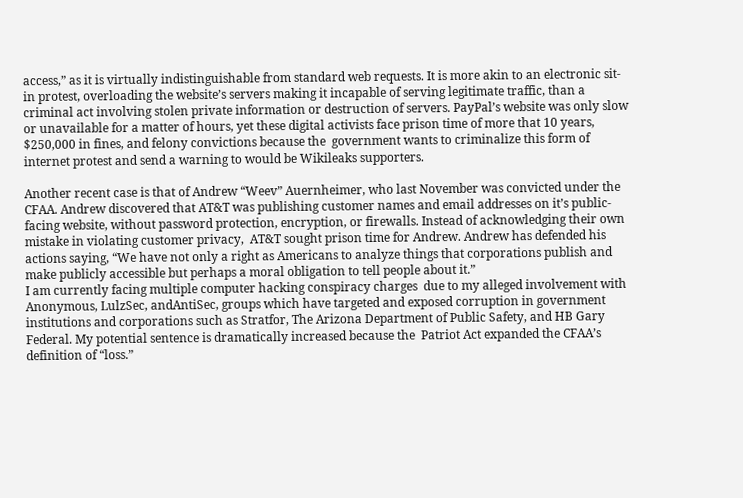access,” as it is virtually indistinguishable from standard web requests. It is more akin to an electronic sit-in protest, overloading the website’s servers making it incapable of serving legitimate traffic, than a criminal act involving stolen private information or destruction of servers. PayPal’s website was only slow or unavailable for a matter of hours, yet these digital activists face prison time of more that 10 years, $250,000 in fines, and felony convictions because the  government wants to criminalize this form of internet protest and send a warning to would be Wikileaks supporters.

Another recent case is that of Andrew “Weev” Auernheimer, who last November was convicted under the CFAA. Andrew discovered that AT&T was publishing customer names and email addresses on it’s public-facing website, without password protection, encryption, or firewalls. Instead of acknowledging their own mistake in violating customer privacy,  AT&T sought prison time for Andrew. Andrew has defended his actions saying, “We have not only a right as Americans to analyze things that corporations publish and make publicly accessible but perhaps a moral obligation to tell people about it.”
I am currently facing multiple computer hacking conspiracy charges  due to my alleged involvement with Anonymous, LulzSec, andAntiSec, groups which have targeted and exposed corruption in government institutions and corporations such as Stratfor, The Arizona Department of Public Safety, and HB Gary Federal. My potential sentence is dramatically increased because the  Patriot Act expanded the CFAA’s definition of “loss.”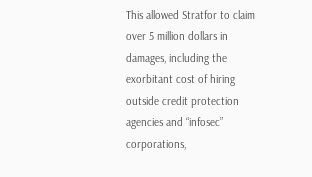This allowed Stratfor to claim over 5 million dollars in damages, including the exorbitant cost of hiring outside credit protection agencies and “infosec” corporations,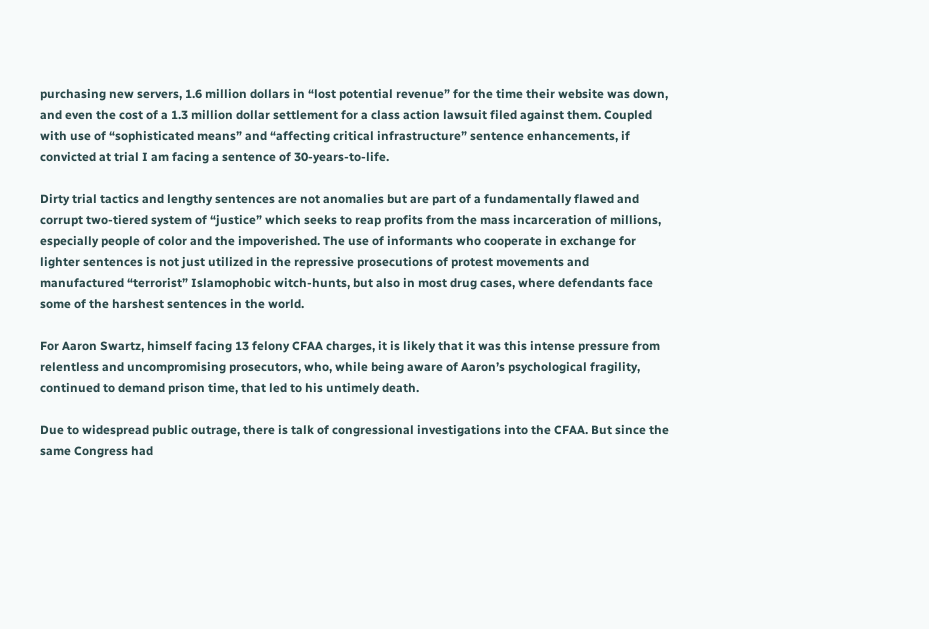purchasing new servers, 1.6 million dollars in “lost potential revenue” for the time their website was down, and even the cost of a 1.3 million dollar settlement for a class action lawsuit filed against them. Coupled with use of “sophisticated means” and “affecting critical infrastructure” sentence enhancements, if convicted at trial I am facing a sentence of 30-years-to-life.

Dirty trial tactics and lengthy sentences are not anomalies but are part of a fundamentally flawed and corrupt two-tiered system of “justice” which seeks to reap profits from the mass incarceration of millions, especially people of color and the impoverished. The use of informants who cooperate in exchange for lighter sentences is not just utilized in the repressive prosecutions of protest movements and manufactured “terrorist” Islamophobic witch-hunts, but also in most drug cases, where defendants face some of the harshest sentences in the world.

For Aaron Swartz, himself facing 13 felony CFAA charges, it is likely that it was this intense pressure from relentless and uncompromising prosecutors, who, while being aware of Aaron’s psychological fragility, continued to demand prison time, that led to his untimely death.

Due to widespread public outrage, there is talk of congressional investigations into the CFAA. But since the same Congress had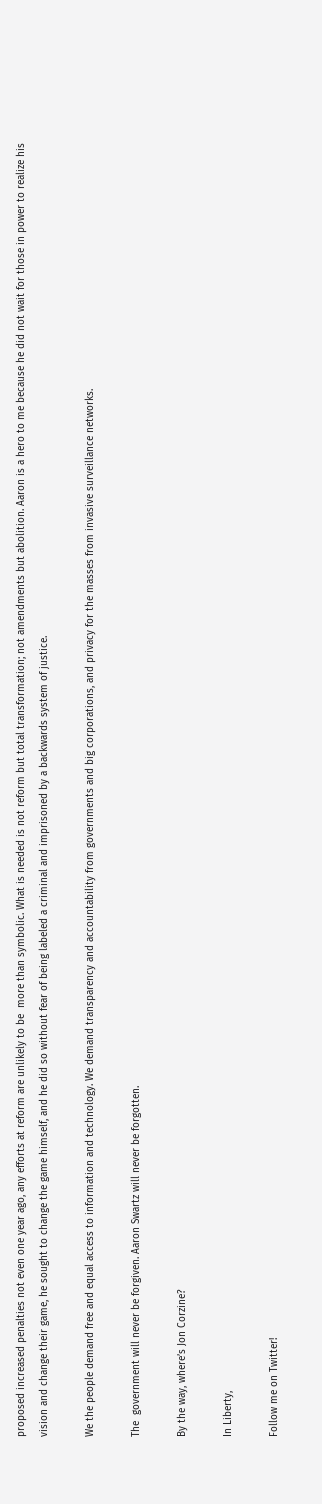proposed increased penalties not even one year ago, any efforts at reform are unlikely to be  more than symbolic. What is needed is not reform but total transformation; not amendments but abolition. Aaron is a hero to me because he did not wait for those in power to realize his vision and change their game, he sought to change the game himself, and he did so without fear of being labeled a criminal and imprisoned by a backwards system of justice.

We the people demand free and equal access to information and technology. We demand transparency and accountability from governments and big corporations, and privacy for the masses from invasive surveillance networks.

The  government will never be forgiven. Aaron Swartz will never be forgotten.

By the way, where’s Jon Corzine?

In Liberty,

Follow me on Twitter!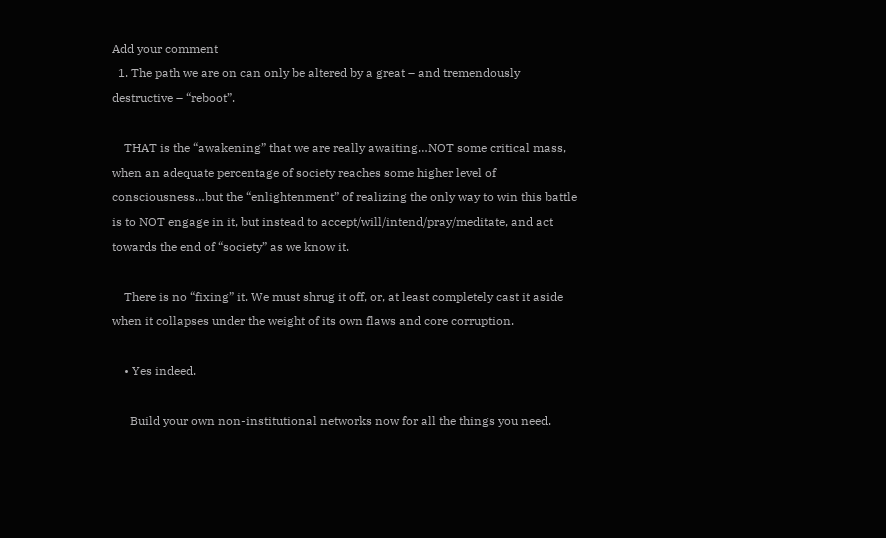Add your comment
  1. The path we are on can only be altered by a great – and tremendously destructive – “reboot”.

    THAT is the “awakening” that we are really awaiting…NOT some critical mass, when an adequate percentage of society reaches some higher level of consciousness…but the “enlightenment” of realizing the only way to win this battle is to NOT engage in it, but instead to accept/will/intend/pray/meditate, and act towards the end of “society” as we know it.

    There is no “fixing” it. We must shrug it off, or, at least completely cast it aside when it collapses under the weight of its own flaws and core corruption.

    • Yes indeed.

      Build your own non-institutional networks now for all the things you need.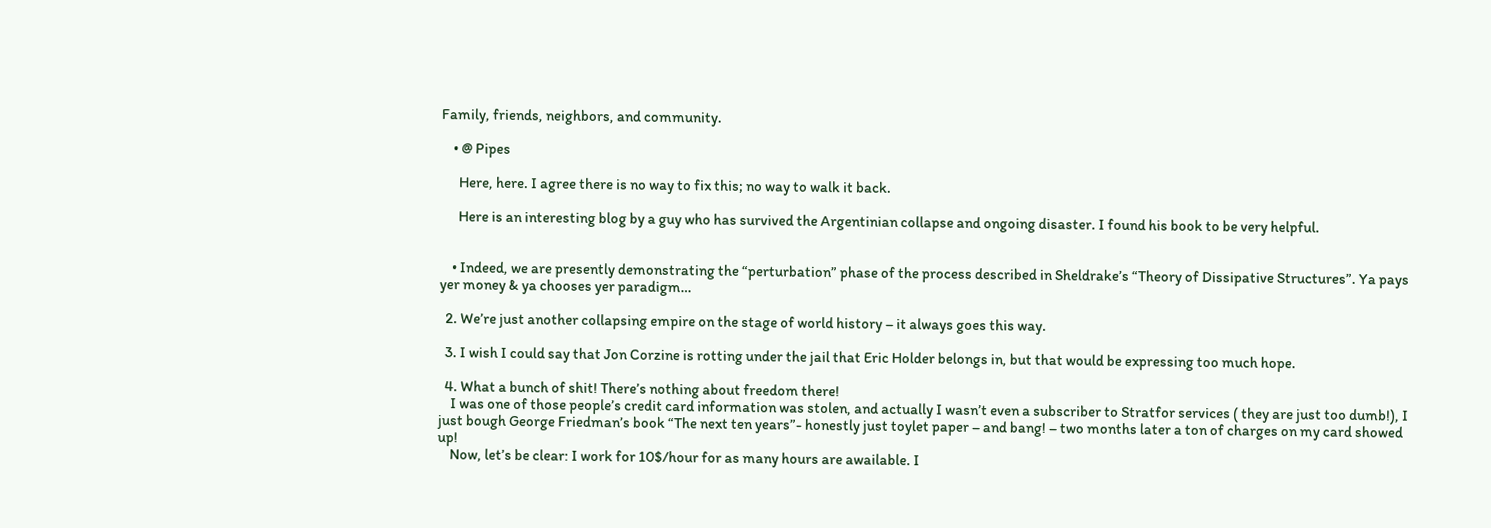Family, friends, neighbors, and community.

    • @ Pipes

      Here, here. I agree there is no way to fix this; no way to walk it back.

      Here is an interesting blog by a guy who has survived the Argentinian collapse and ongoing disaster. I found his book to be very helpful.


    • Indeed, we are presently demonstrating the “perturbation” phase of the process described in Sheldrake’s “Theory of Dissipative Structures”. Ya pays yer money & ya chooses yer paradigm…

  2. We’re just another collapsing empire on the stage of world history – it always goes this way.

  3. I wish I could say that Jon Corzine is rotting under the jail that Eric Holder belongs in, but that would be expressing too much hope.

  4. What a bunch of shit! There’s nothing about freedom there!
    I was one of those people’s credit card information was stolen, and actually I wasn’t even a subscriber to Stratfor services ( they are just too dumb!), I just bough George Friedman’s book “The next ten years”- honestly just toylet paper – and bang! – two months later a ton of charges on my card showed up!
    Now, let’s be clear: I work for 10$/hour for as many hours are awailable. I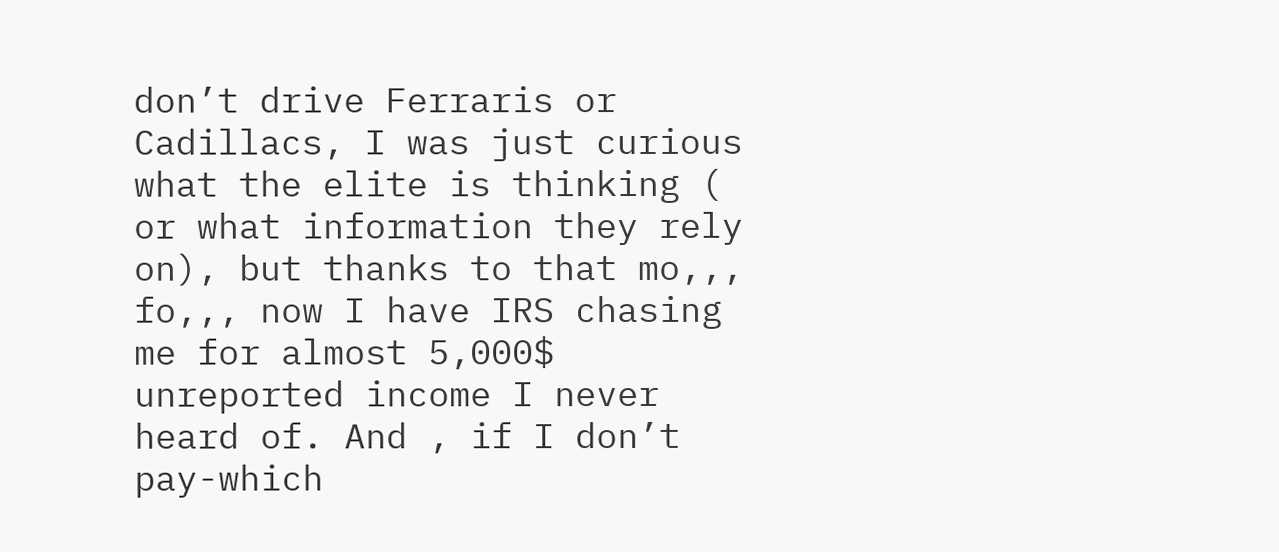don’t drive Ferraris or Cadillacs, I was just curious what the elite is thinking ( or what information they rely on), but thanks to that mo,,, fo,,, now I have IRS chasing me for almost 5,000$ unreported income I never heard of. And , if I don’t pay-which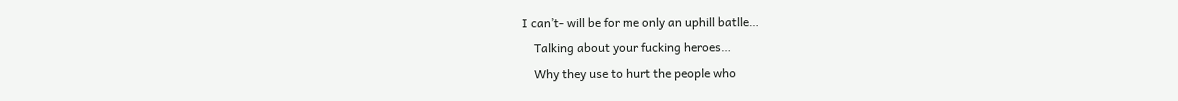I can’t- will be for me only an uphill batlle…
    Talking about your fucking heroes…
    Why they use to hurt the people who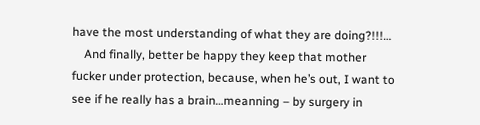have the most understanding of what they are doing?!!!…
    And finally, better be happy they keep that mother fucker under protection, because, when he’s out, I want to see if he really has a brain…meanning – by surgery in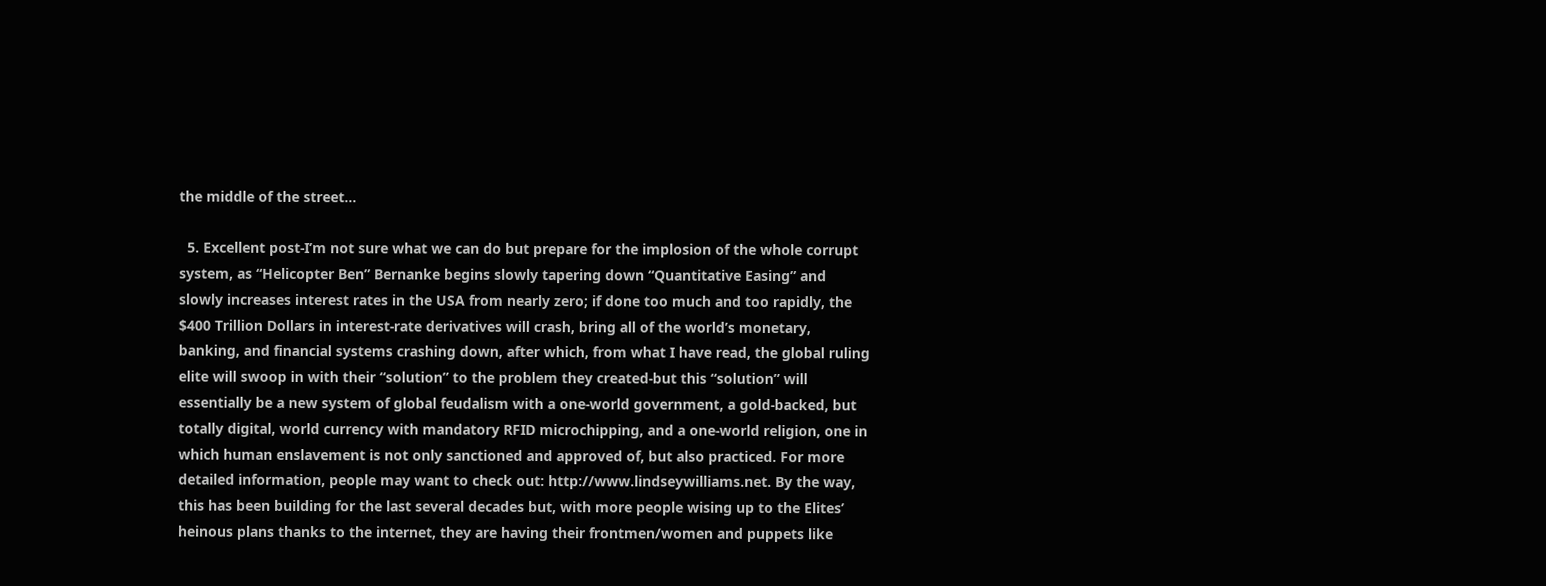the middle of the street…

  5. Excellent post-I’m not sure what we can do but prepare for the implosion of the whole corrupt system, as “Helicopter Ben” Bernanke begins slowly tapering down “Quantitative Easing” and slowly increases interest rates in the USA from nearly zero; if done too much and too rapidly, the $400 Trillion Dollars in interest-rate derivatives will crash, bring all of the world’s monetary, banking, and financial systems crashing down, after which, from what I have read, the global ruling elite will swoop in with their “solution” to the problem they created-but this “solution” will essentially be a new system of global feudalism with a one-world government, a gold-backed, but totally digital, world currency with mandatory RFID microchipping, and a one-world religion, one in which human enslavement is not only sanctioned and approved of, but also practiced. For more detailed information, people may want to check out: http://www.lindseywilliams.net. By the way, this has been building for the last several decades but, with more people wising up to the Elites’ heinous plans thanks to the internet, they are having their frontmen/women and puppets like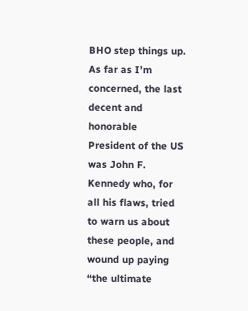BHO step things up. As far as I’m concerned, the last decent and honorable President of the US was John F. Kennedy who, for all his flaws, tried to warn us about these people, and wound up paying “the ultimate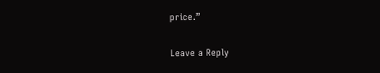price.”

Leave a Reply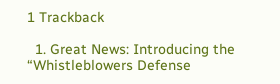1 Trackback

  1. Great News: Introducing the “Whistleblowers Defense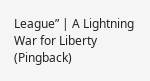League” | A Lightning War for Liberty (Pingback)